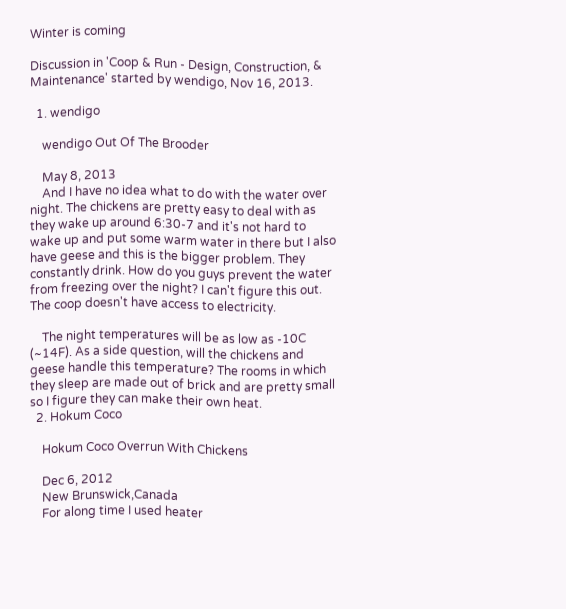Winter is coming

Discussion in 'Coop & Run - Design, Construction, & Maintenance' started by wendigo, Nov 16, 2013.

  1. wendigo

    wendigo Out Of The Brooder

    May 8, 2013
    And I have no idea what to do with the water over night. The chickens are pretty easy to deal with as they wake up around 6:30-7 and it's not hard to wake up and put some warm water in there but I also have geese and this is the bigger problem. They constantly drink. How do you guys prevent the water from freezing over the night? I can't figure this out. The coop doesn't have access to electricity.

    The night temperatures will be as low as -10C (~14F). As a side question, will the chickens and geese handle this temperature? The rooms in which they sleep are made out of brick and are pretty small so I figure they can make their own heat.
  2. Hokum Coco

    Hokum Coco Overrun With Chickens

    Dec 6, 2012
    New Brunswick,Canada
    For along time I used heater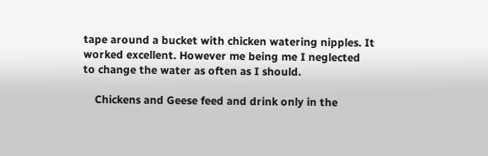tape around a bucket with chicken watering nipples. It worked excellent. However me being me I neglected to change the water as often as I should.

    Chickens and Geese feed and drink only in the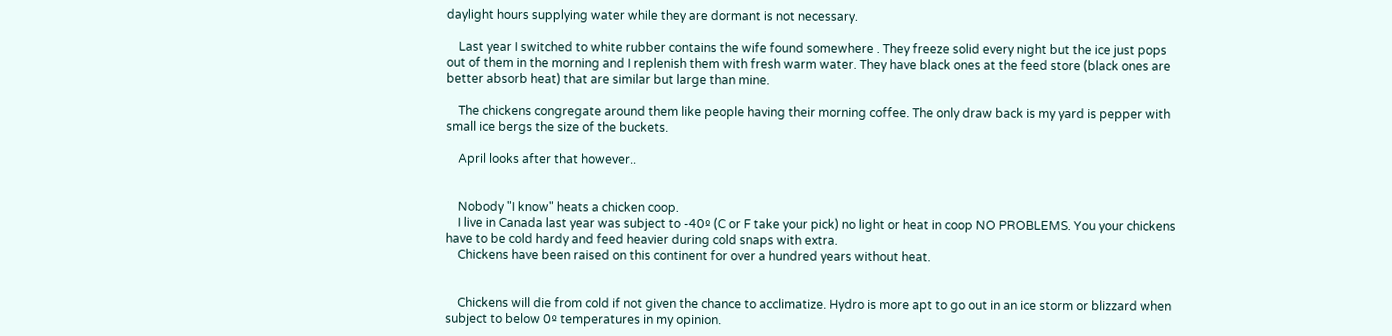daylight hours supplying water while they are dormant is not necessary.

    Last year I switched to white rubber contains the wife found somewhere . They freeze solid every night but the ice just pops out of them in the morning and I replenish them with fresh warm water. They have black ones at the feed store (black ones are better absorb heat) that are similar but large than mine.

    The chickens congregate around them like people having their morning coffee. The only draw back is my yard is pepper with small ice bergs the size of the buckets.

    April looks after that however..


    Nobody "I know" heats a chicken coop.
    I live in Canada last year was subject to -40º (C or F take your pick) no light or heat in coop NO PROBLEMS. You your chickens have to be cold hardy and feed heavier during cold snaps with extra.
    Chickens have been raised on this continent for over a hundred years without heat.


    Chickens will die from cold if not given the chance to acclimatize. Hydro is more apt to go out in an ice storm or blizzard when subject to below 0º temperatures in my opinion.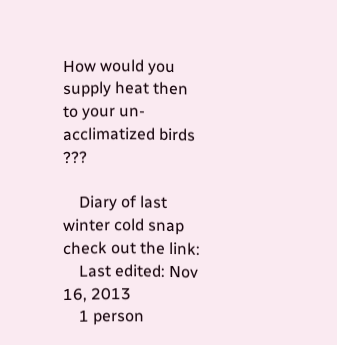How would you supply heat then to your un-acclimatized birds ???

    Diary of last winter cold snap check out the link:
    Last edited: Nov 16, 2013
    1 person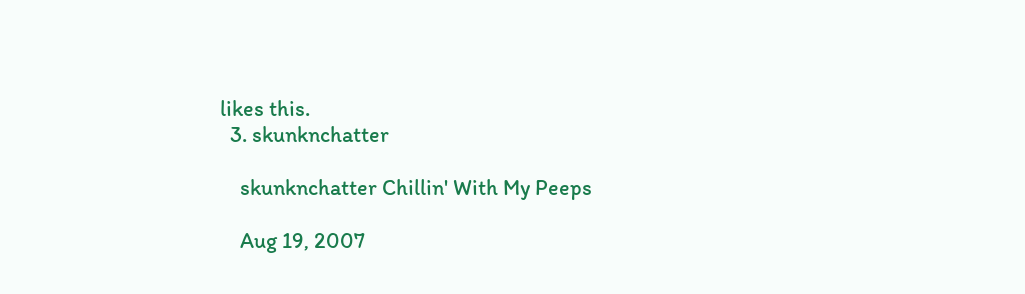likes this.
  3. skunknchatter

    skunknchatter Chillin' With My Peeps

    Aug 19, 2007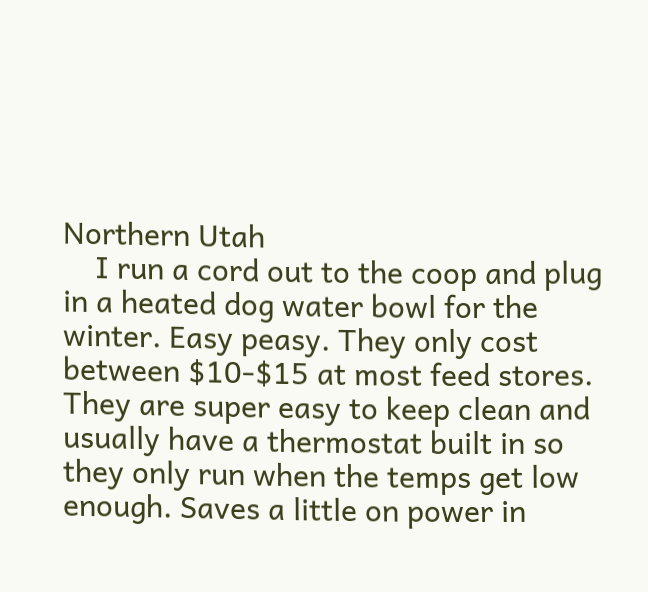Northern Utah
    I run a cord out to the coop and plug in a heated dog water bowl for the winter. Easy peasy. They only cost between $10-$15 at most feed stores. They are super easy to keep clean and usually have a thermostat built in so they only run when the temps get low enough. Saves a little on power in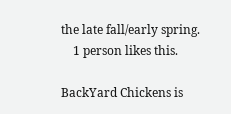the late fall/early spring.
    1 person likes this.

BackYard Chickens is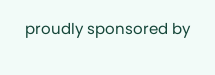proudly sponsored by